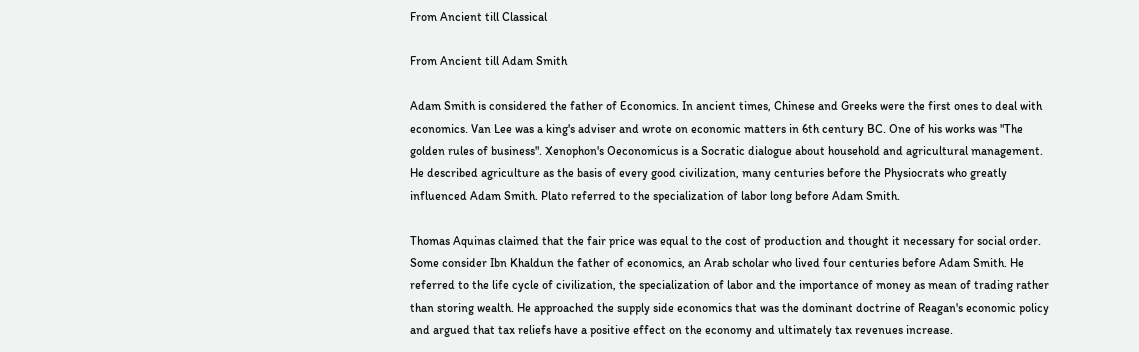From Ancient till Classical

From Ancient till Adam Smith

Adam Smith is considered the father of Economics. In ancient times, Chinese and Greeks were the first ones to deal with economics. Van Lee was a king's adviser and wrote on economic matters in 6th century BC. One of his works was "The golden rules of business". Xenophon's Oeconomicus is a Socratic dialogue about household and agricultural management. He described agriculture as the basis of every good civilization, many centuries before the Physiocrats who greatly influenced Adam Smith. Plato referred to the specialization of labor long before Adam Smith.

Thomas Aquinas claimed that the fair price was equal to the cost of production and thought it necessary for social order. Some consider Ibn Khaldun the father of economics, an Arab scholar who lived four centuries before Adam Smith. He referred to the life cycle of civilization, the specialization of labor and the importance of money as mean of trading rather than storing wealth. He approached the supply side economics that was the dominant doctrine of Reagan's economic policy and argued that tax reliefs have a positive effect on the economy and ultimately tax revenues increase.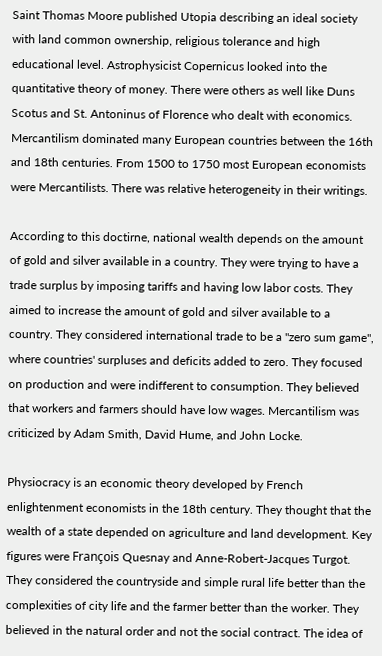Saint Thomas Moore published Utopia describing an ideal society with land common ownership, religious tolerance and high educational level. Astrophysicist Copernicus looked into the quantitative theory of money. There were others as well like Duns Scotus and St. Antoninus of Florence who dealt with economics. Mercantilism dominated many European countries between the 16th and 18th centuries. From 1500 to 1750 most European economists were Mercantilists. There was relative heterogeneity in their writings.

According to this doctirne, national wealth depends on the amount of gold and silver available in a country. They were trying to have a trade surplus by imposing tariffs and having low labor costs. They aimed to increase the amount of gold and silver available to a country. They considered international trade to be a "zero sum game", where countries' surpluses and deficits added to zero. They focused on production and were indifferent to consumption. They believed that workers and farmers should have low wages. Mercantilism was criticized by Adam Smith, David Hume, and John Locke.

Physiocracy is an economic theory developed by French enlightenment economists in the 18th century. They thought that the wealth of a state depended on agriculture and land development. Key figures were François Quesnay and Anne-Robert-Jacques Turgot. They considered the countryside and simple rural life better than the complexities of city life and the farmer better than the worker. They believed in the natural order and not the social contract. The idea of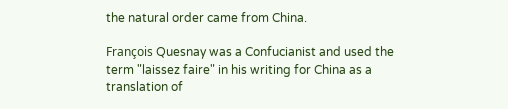the natural order came from China.

François Quesnay was a Confucianist and used the term "laissez faire" in his writing for China as a translation of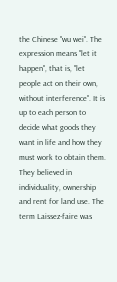the Chinese "wu wei". The expression means "let it happen", that is, "let people act on their own, without interference". It is up to each person to decide what goods they want in life and how they must work to obtain them. They believed in individuality, ownership and rent for land use. The term Laissez-faire was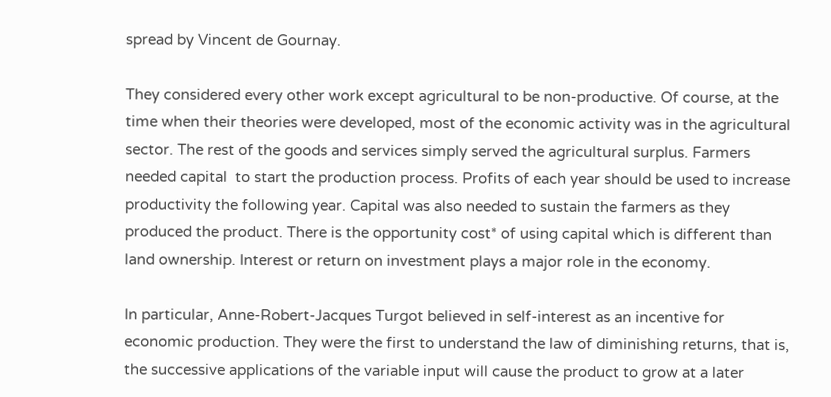spread by Vincent de Gournay.

They considered every other work except agricultural to be non-productive. Of course, at the time when their theories were developed, most of the economic activity was in the agricultural sector. The rest of the goods and services simply served the agricultural surplus. Farmers needed capital  to start the production process. Profits of each year should be used to increase productivity the following year. Capital was also needed to sustain the farmers as they produced the product. There is the opportunity cost* of using capital which is different than land ownership. Interest or return on investment plays a major role in the economy.

In particular, Anne-Robert-Jacques Turgot believed in self-interest as an incentive for economic production. They were the first to understand the law of diminishing returns, that is, the successive applications of the variable input will cause the product to grow at a later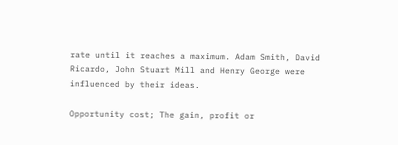rate until it reaches a maximum. Adam Smith, David Ricardo, John Stuart Mill and Henry George were influenced by their ideas.

Opportunity cost; The gain, profit or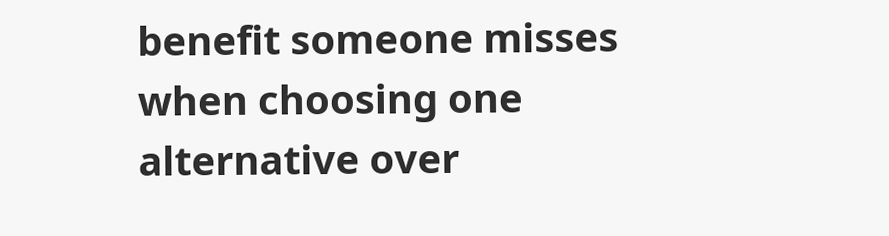benefit someone misses when choosing one alternative over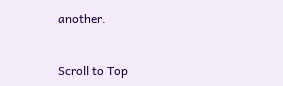another.


Scroll to Top